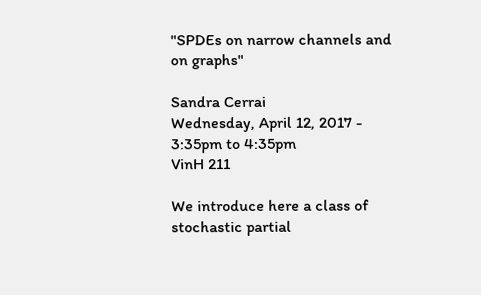"SPDEs on narrow channels and on graphs"

Sandra Cerrai
Wednesday, April 12, 2017 -
3:35pm to 4:35pm
VinH 211

We introduce here a class of stochastic partial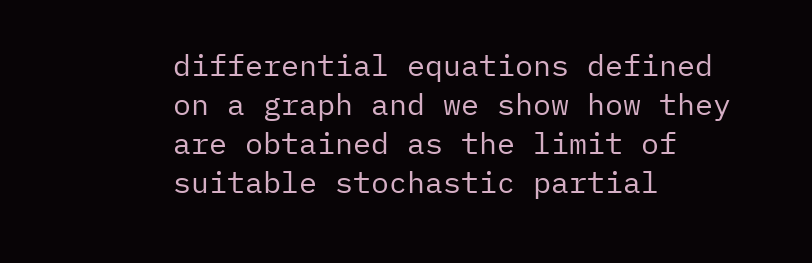differential equations defined on a graph and we show how they are obtained as the limit of suitable stochastic partial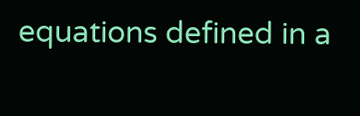equations defined in a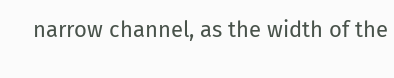narrow channel, as the width of the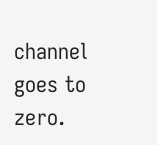channel goes to zero.